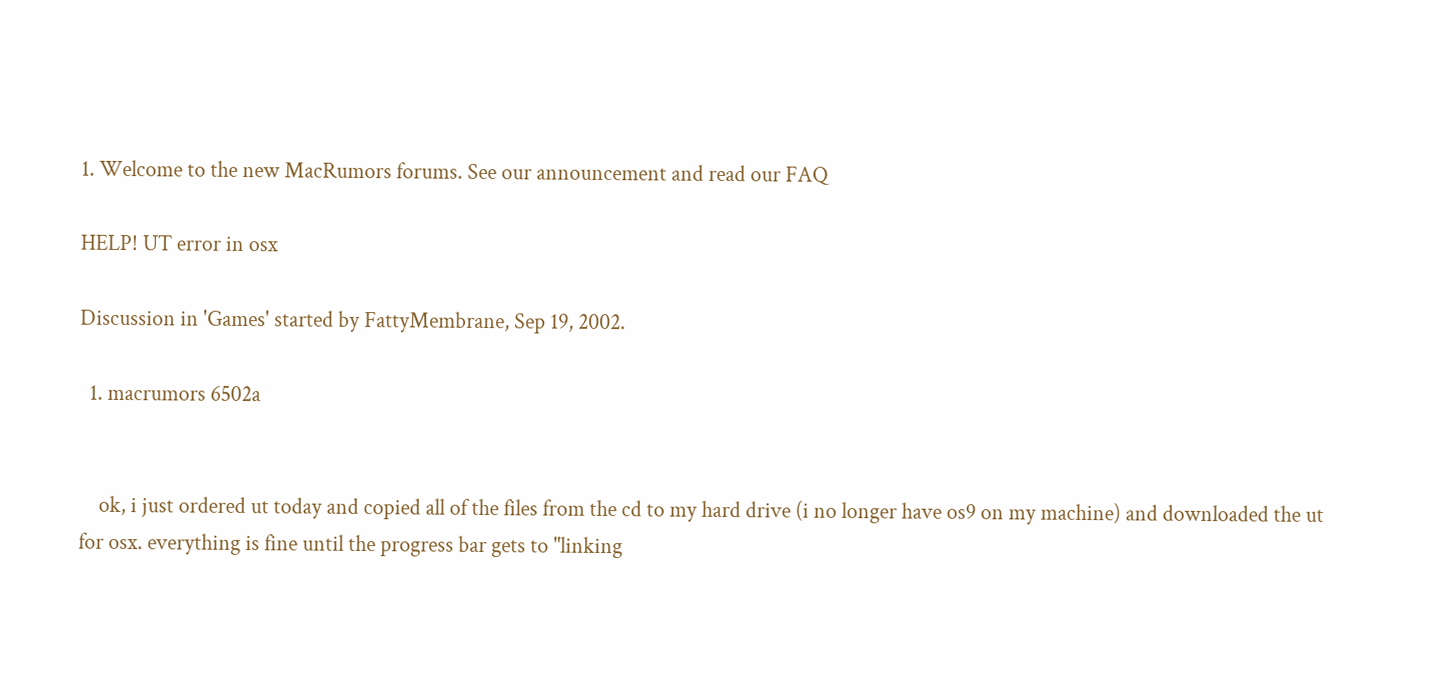1. Welcome to the new MacRumors forums. See our announcement and read our FAQ

HELP! UT error in osx

Discussion in 'Games' started by FattyMembrane, Sep 19, 2002.

  1. macrumors 6502a


    ok, i just ordered ut today and copied all of the files from the cd to my hard drive (i no longer have os9 on my machine) and downloaded the ut for osx. everything is fine until the progress bar gets to "linking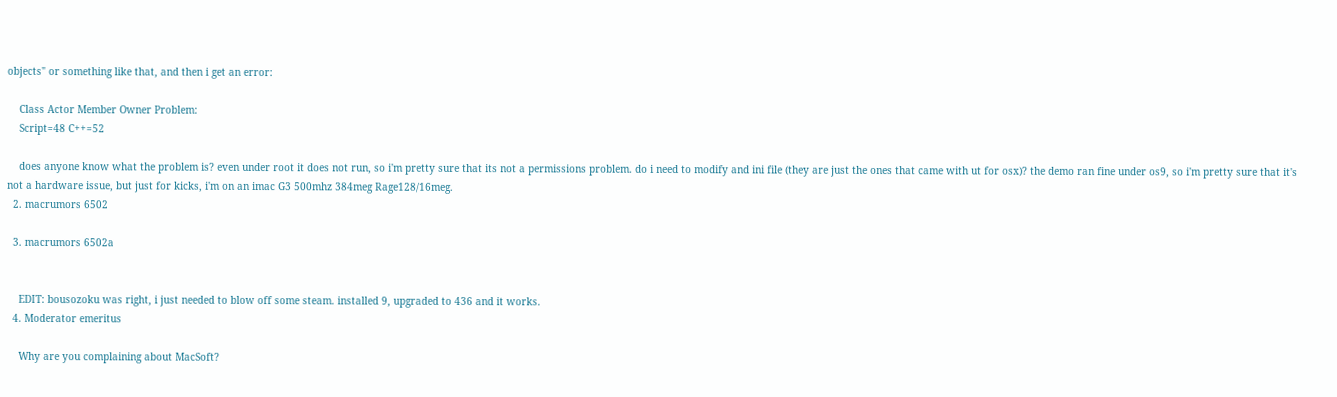objects" or something like that, and then i get an error:

    Class Actor Member Owner Problem:
    Script=48 C++=52

    does anyone know what the problem is? even under root it does not run, so i'm pretty sure that its not a permissions problem. do i need to modify and ini file (they are just the ones that came with ut for osx)? the demo ran fine under os9, so i'm pretty sure that it's not a hardware issue, but just for kicks, i'm on an imac G3 500mhz 384meg Rage128/16meg.
  2. macrumors 6502

  3. macrumors 6502a


    EDIT: bousozoku was right, i just needed to blow off some steam. installed 9, upgraded to 436 and it works.
  4. Moderator emeritus

    Why are you complaining about MacSoft?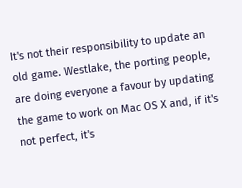It's not their responsibility to update an old game. Westlake, the porting people, are doing everyone a favour by updating the game to work on Mac OS X and, if it's not perfect, it's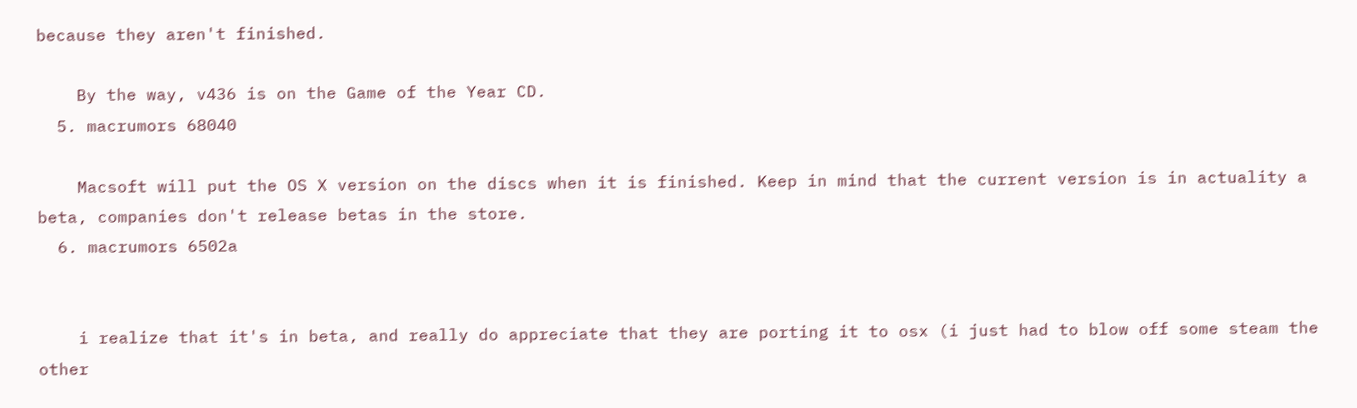because they aren't finished.

    By the way, v436 is on the Game of the Year CD.
  5. macrumors 68040

    Macsoft will put the OS X version on the discs when it is finished. Keep in mind that the current version is in actuality a beta, companies don't release betas in the store.
  6. macrumors 6502a


    i realize that it's in beta, and really do appreciate that they are porting it to osx (i just had to blow off some steam the other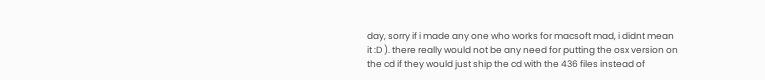day, sorry if i made any one who works for macsoft mad, i didnt mean it :D ). there really would not be any need for putting the osx version on the cd if they would just ship the cd with the 436 files instead of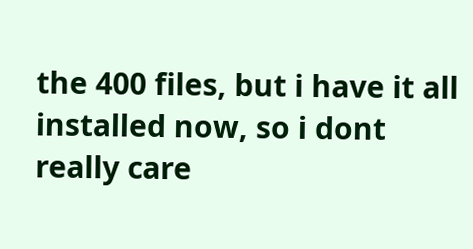the 400 files, but i have it all installed now, so i dont really care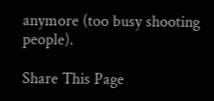anymore (too busy shooting people).

Share This Page